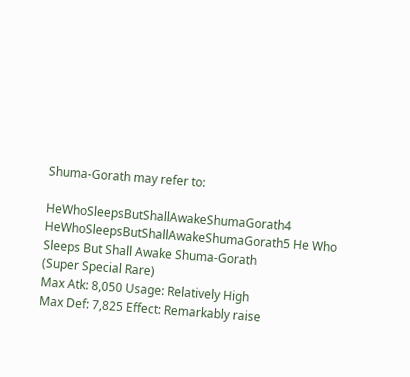Shuma-Gorath may refer to:

HeWhoSleepsButShallAwakeShumaGorath4 HeWhoSleepsButShallAwakeShumaGorath5 He Who Sleeps But Shall Awake Shuma-Gorath
(Super Special Rare)
Max Atk: 8,050 Usage: Relatively High
Max Def: 7,825 Effect: Remarkably raise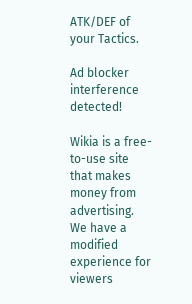ATK/DEF of your Tactics.

Ad blocker interference detected!

Wikia is a free-to-use site that makes money from advertising. We have a modified experience for viewers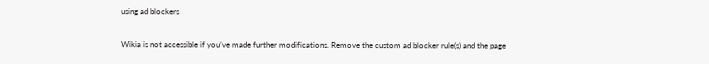using ad blockers

Wikia is not accessible if you’ve made further modifications. Remove the custom ad blocker rule(s) and the page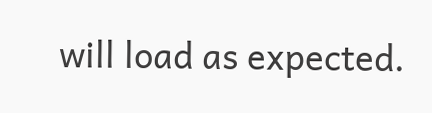will load as expected.